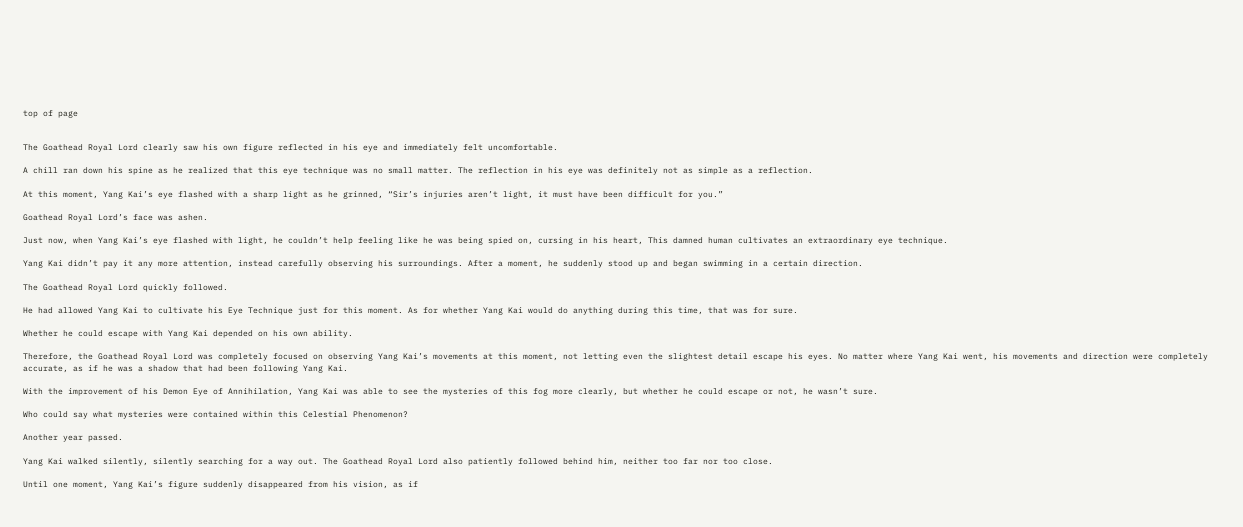top of page


The Goathead Royal Lord clearly saw his own figure reflected in his eye and immediately felt uncomfortable.

A chill ran down his spine as he realized that this eye technique was no small matter. The reflection in his eye was definitely not as simple as a reflection.

At this moment, Yang Kai’s eye flashed with a sharp light as he grinned, “Sir’s injuries aren’t light, it must have been difficult for you.”

Goathead Royal Lord’s face was ashen.

Just now, when Yang Kai’s eye flashed with light, he couldn’t help feeling like he was being spied on, cursing in his heart, This damned human cultivates an extraordinary eye technique.

Yang Kai didn’t pay it any more attention, instead carefully observing his surroundings. After a moment, he suddenly stood up and began swimming in a certain direction.

The Goathead Royal Lord quickly followed.

He had allowed Yang Kai to cultivate his Eye Technique just for this moment. As for whether Yang Kai would do anything during this time, that was for sure.

Whether he could escape with Yang Kai depended on his own ability.

Therefore, the Goathead Royal Lord was completely focused on observing Yang Kai’s movements at this moment, not letting even the slightest detail escape his eyes. No matter where Yang Kai went, his movements and direction were completely accurate, as if he was a shadow that had been following Yang Kai.

With the improvement of his Demon Eye of Annihilation, Yang Kai was able to see the mysteries of this fog more clearly, but whether he could escape or not, he wasn’t sure.

Who could say what mysteries were contained within this Celestial Phenomenon?

Another year passed.

Yang Kai walked silently, silently searching for a way out. The Goathead Royal Lord also patiently followed behind him, neither too far nor too close.

Until one moment, Yang Kai’s figure suddenly disappeared from his vision, as if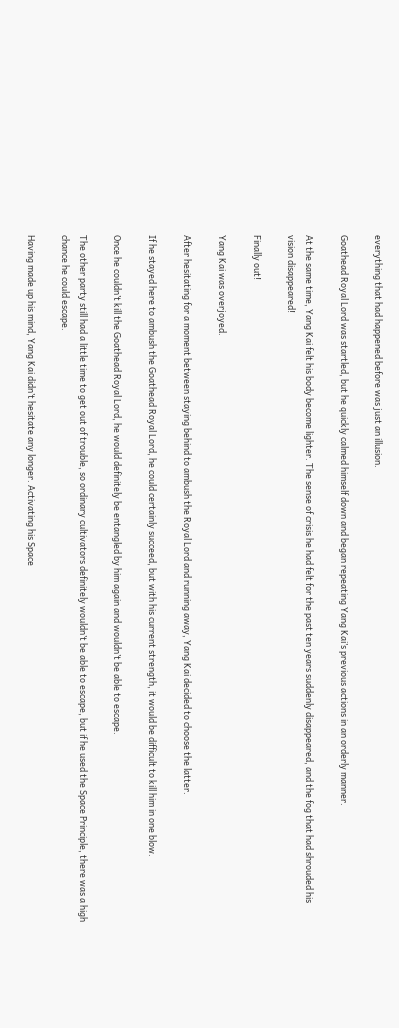everything that had happened before was just an illusion.

Goathead Royal Lord was startled, but he quickly calmed himself down and began repeating Yang Kai’s previous actions in an orderly manner.

At the same time, Yang Kai felt his body become lighter. The sense of crisis he had felt for the past ten years suddenly disappeared, and the fog that had shrouded his vision disappeared!

Finally out!

Yang Kai was overjoyed.

After hesitating for a moment between staying behind to ambush the Royal Lord and running away, Yang Kai decided to choose the latter.

If he stayed here to ambush the Goathead Royal Lord, he could certainly succeed, but with his current strength, it would be difficult to kill him in one blow.

Once he couldn’t kill the Goathead Royal Lord, he would definitely be entangled by him again and wouldn’t be able to escape.

The other party still had a little time to get out of trouble, so ordinary cultivators definitely wouldn’t be able to escape, but if he used the Space Principle, there was a high chance he could escape.

Having made up his mind, Yang Kai didn’t hesitate any longer. Activating his Space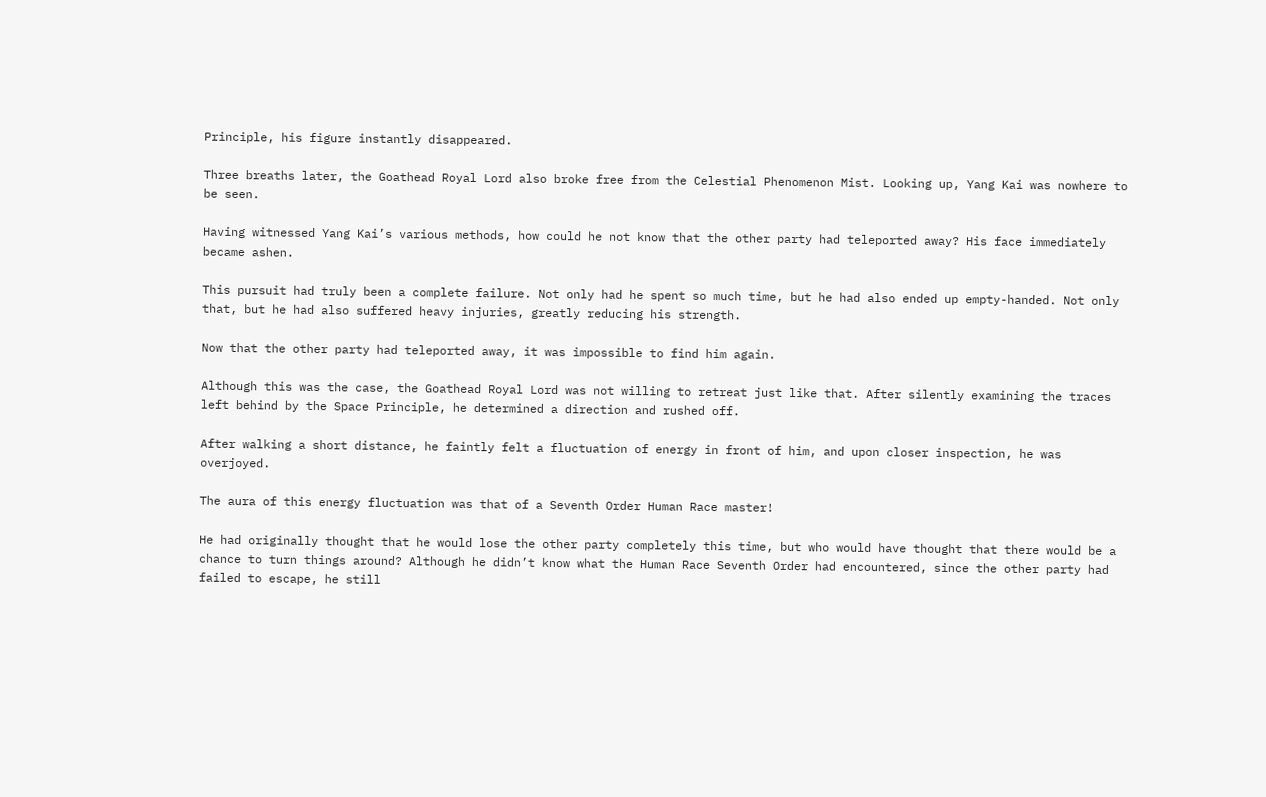Principle, his figure instantly disappeared.

Three breaths later, the Goathead Royal Lord also broke free from the Celestial Phenomenon Mist. Looking up, Yang Kai was nowhere to be seen.

Having witnessed Yang Kai’s various methods, how could he not know that the other party had teleported away? His face immediately became ashen.

This pursuit had truly been a complete failure. Not only had he spent so much time, but he had also ended up empty-handed. Not only that, but he had also suffered heavy injuries, greatly reducing his strength.

Now that the other party had teleported away, it was impossible to find him again.

Although this was the case, the Goathead Royal Lord was not willing to retreat just like that. After silently examining the traces left behind by the Space Principle, he determined a direction and rushed off.

After walking a short distance, he faintly felt a fluctuation of energy in front of him, and upon closer inspection, he was overjoyed.

The aura of this energy fluctuation was that of a Seventh Order Human Race master!

He had originally thought that he would lose the other party completely this time, but who would have thought that there would be a chance to turn things around? Although he didn’t know what the Human Race Seventh Order had encountered, since the other party had failed to escape, he still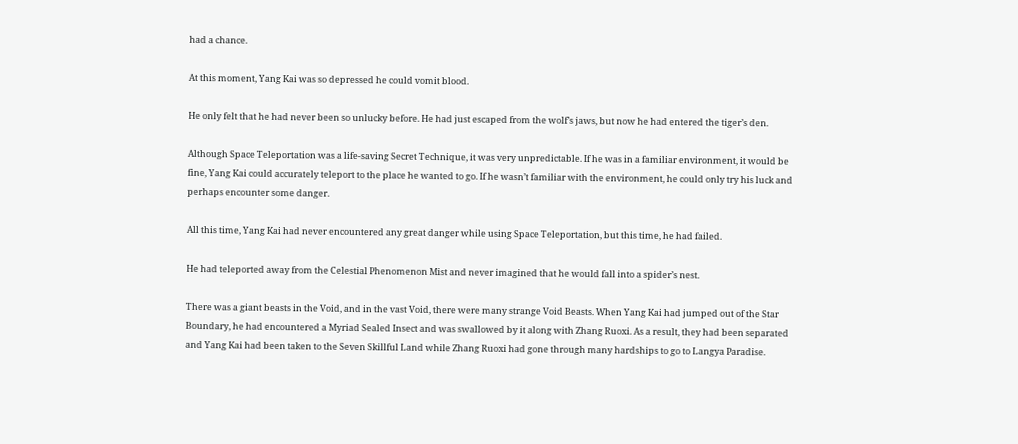had a chance.

At this moment, Yang Kai was so depressed he could vomit blood.

He only felt that he had never been so unlucky before. He had just escaped from the wolf’s jaws, but now he had entered the tiger’s den.

Although Space Teleportation was a life-saving Secret Technique, it was very unpredictable. If he was in a familiar environment, it would be fine, Yang Kai could accurately teleport to the place he wanted to go. If he wasn’t familiar with the environment, he could only try his luck and perhaps encounter some danger.

All this time, Yang Kai had never encountered any great danger while using Space Teleportation, but this time, he had failed.

He had teleported away from the Celestial Phenomenon Mist and never imagined that he would fall into a spider’s nest.

There was a giant beasts in the Void, and in the vast Void, there were many strange Void Beasts. When Yang Kai had jumped out of the Star Boundary, he had encountered a Myriad Sealed Insect and was swallowed by it along with Zhang Ruoxi. As a result, they had been separated and Yang Kai had been taken to the Seven Skillful Land while Zhang Ruoxi had gone through many hardships to go to Langya Paradise.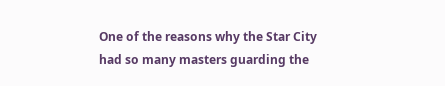One of the reasons why the Star City had so many masters guarding the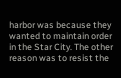harbor was because they wanted to maintain order in the Star City. The other reason was to resist the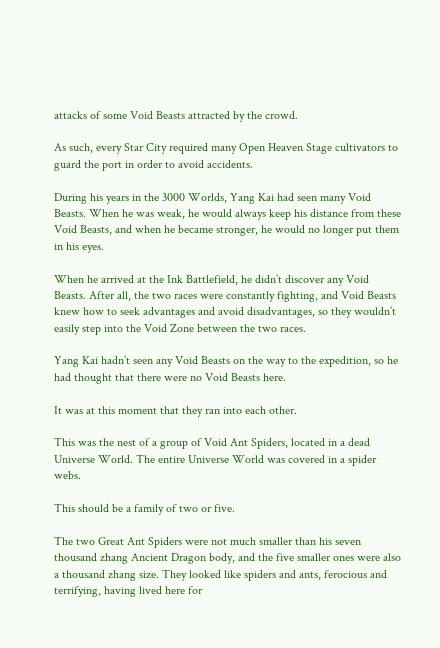attacks of some Void Beasts attracted by the crowd.

As such, every Star City required many Open Heaven Stage cultivators to guard the port in order to avoid accidents.

During his years in the 3000 Worlds, Yang Kai had seen many Void Beasts. When he was weak, he would always keep his distance from these Void Beasts, and when he became stronger, he would no longer put them in his eyes.

When he arrived at the Ink Battlefield, he didn’t discover any Void Beasts. After all, the two races were constantly fighting, and Void Beasts knew how to seek advantages and avoid disadvantages, so they wouldn’t easily step into the Void Zone between the two races.

Yang Kai hadn’t seen any Void Beasts on the way to the expedition, so he had thought that there were no Void Beasts here.

It was at this moment that they ran into each other.

This was the nest of a group of Void Ant Spiders, located in a dead Universe World. The entire Universe World was covered in a spider webs.

This should be a family of two or five.

The two Great Ant Spiders were not much smaller than his seven thousand zhang Ancient Dragon body, and the five smaller ones were also a thousand zhang size. They looked like spiders and ants, ferocious and terrifying, having lived here for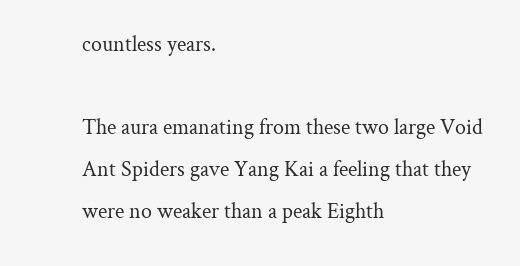countless years.

The aura emanating from these two large Void Ant Spiders gave Yang Kai a feeling that they were no weaker than a peak Eighth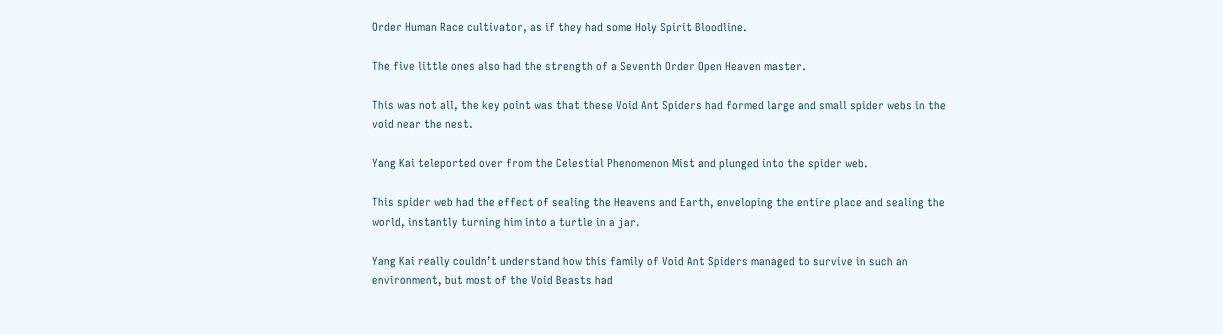Order Human Race cultivator, as if they had some Holy Spirit Bloodline.

The five little ones also had the strength of a Seventh Order Open Heaven master.

This was not all, the key point was that these Void Ant Spiders had formed large and small spider webs in the void near the nest.

Yang Kai teleported over from the Celestial Phenomenon Mist and plunged into the spider web.

This spider web had the effect of sealing the Heavens and Earth, enveloping the entire place and sealing the world, instantly turning him into a turtle in a jar.

Yang Kai really couldn’t understand how this family of Void Ant Spiders managed to survive in such an environment, but most of the Void Beasts had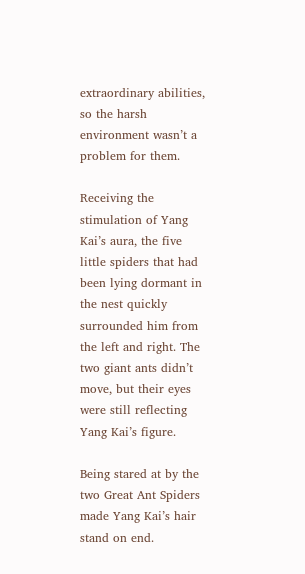extraordinary abilities, so the harsh environment wasn’t a problem for them.

Receiving the stimulation of Yang Kai’s aura, the five little spiders that had been lying dormant in the nest quickly surrounded him from the left and right. The two giant ants didn’t move, but their eyes were still reflecting Yang Kai’s figure.

Being stared at by the two Great Ant Spiders made Yang Kai’s hair stand on end.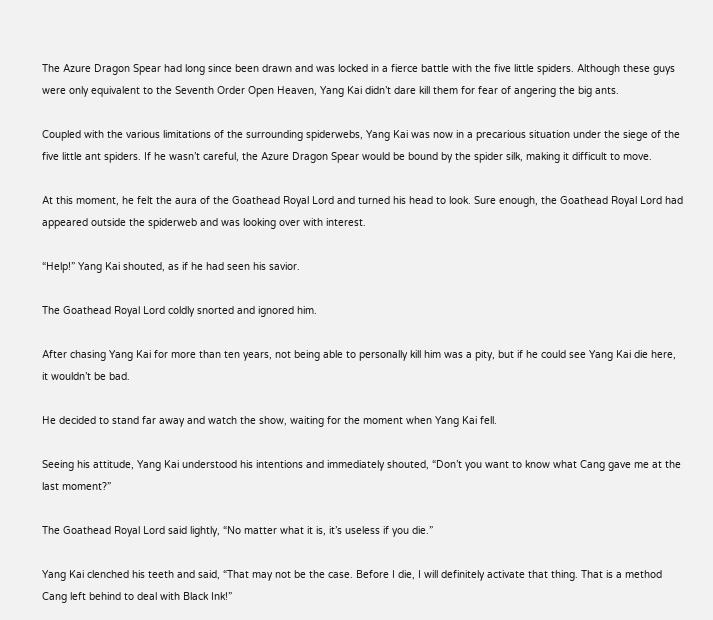The Azure Dragon Spear had long since been drawn and was locked in a fierce battle with the five little spiders. Although these guys were only equivalent to the Seventh Order Open Heaven, Yang Kai didn’t dare kill them for fear of angering the big ants.

Coupled with the various limitations of the surrounding spiderwebs, Yang Kai was now in a precarious situation under the siege of the five little ant spiders. If he wasn’t careful, the Azure Dragon Spear would be bound by the spider silk, making it difficult to move.

At this moment, he felt the aura of the Goathead Royal Lord and turned his head to look. Sure enough, the Goathead Royal Lord had appeared outside the spiderweb and was looking over with interest.

“Help!” Yang Kai shouted, as if he had seen his savior.

The Goathead Royal Lord coldly snorted and ignored him.

After chasing Yang Kai for more than ten years, not being able to personally kill him was a pity, but if he could see Yang Kai die here, it wouldn’t be bad.

He decided to stand far away and watch the show, waiting for the moment when Yang Kai fell.

Seeing his attitude, Yang Kai understood his intentions and immediately shouted, “Don’t you want to know what Cang gave me at the last moment?”

The Goathead Royal Lord said lightly, “No matter what it is, it’s useless if you die.”

Yang Kai clenched his teeth and said, “That may not be the case. Before I die, I will definitely activate that thing. That is a method Cang left behind to deal with Black Ink!”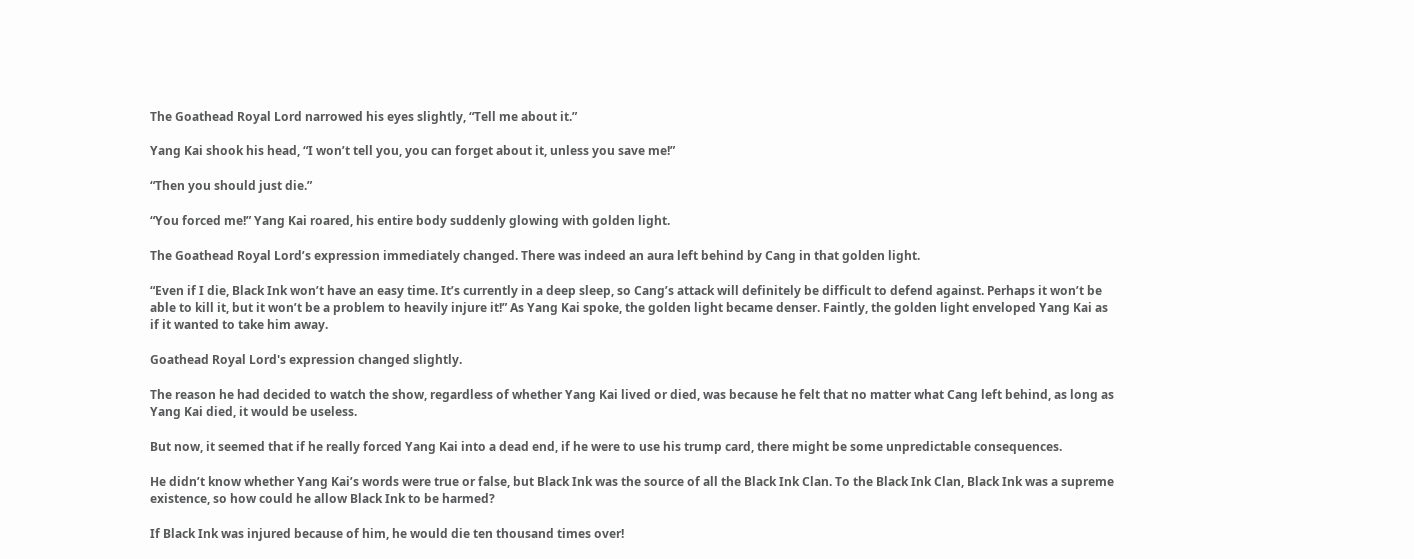The Goathead Royal Lord narrowed his eyes slightly, “Tell me about it.”

Yang Kai shook his head, “I won’t tell you, you can forget about it, unless you save me!”

“Then you should just die.”

“You forced me!” Yang Kai roared, his entire body suddenly glowing with golden light.

The Goathead Royal Lord’s expression immediately changed. There was indeed an aura left behind by Cang in that golden light.

“Even if I die, Black Ink won’t have an easy time. It’s currently in a deep sleep, so Cang’s attack will definitely be difficult to defend against. Perhaps it won’t be able to kill it, but it won’t be a problem to heavily injure it!” As Yang Kai spoke, the golden light became denser. Faintly, the golden light enveloped Yang Kai as if it wanted to take him away.

Goathead Royal Lord's expression changed slightly.

The reason he had decided to watch the show, regardless of whether Yang Kai lived or died, was because he felt that no matter what Cang left behind, as long as Yang Kai died, it would be useless.

But now, it seemed that if he really forced Yang Kai into a dead end, if he were to use his trump card, there might be some unpredictable consequences.

He didn’t know whether Yang Kai’s words were true or false, but Black Ink was the source of all the Black Ink Clan. To the Black Ink Clan, Black Ink was a supreme existence, so how could he allow Black Ink to be harmed?

If Black Ink was injured because of him, he would die ten thousand times over!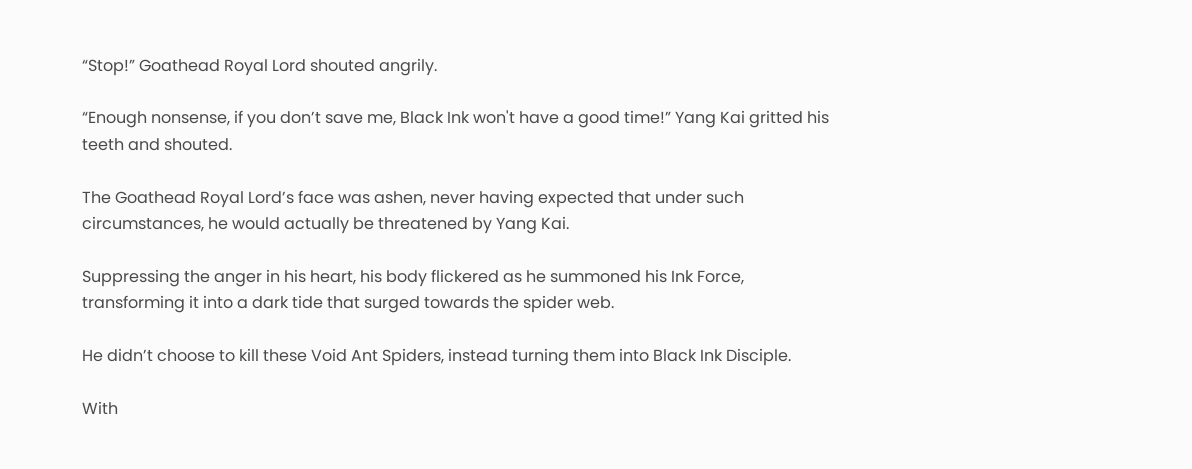“Stop!” Goathead Royal Lord shouted angrily.

“Enough nonsense, if you don’t save me, Black Ink won't have a good time!” Yang Kai gritted his teeth and shouted.

The Goathead Royal Lord’s face was ashen, never having expected that under such circumstances, he would actually be threatened by Yang Kai.

Suppressing the anger in his heart, his body flickered as he summoned his Ink Force, transforming it into a dark tide that surged towards the spider web.

He didn’t choose to kill these Void Ant Spiders, instead turning them into Black Ink Disciple.

With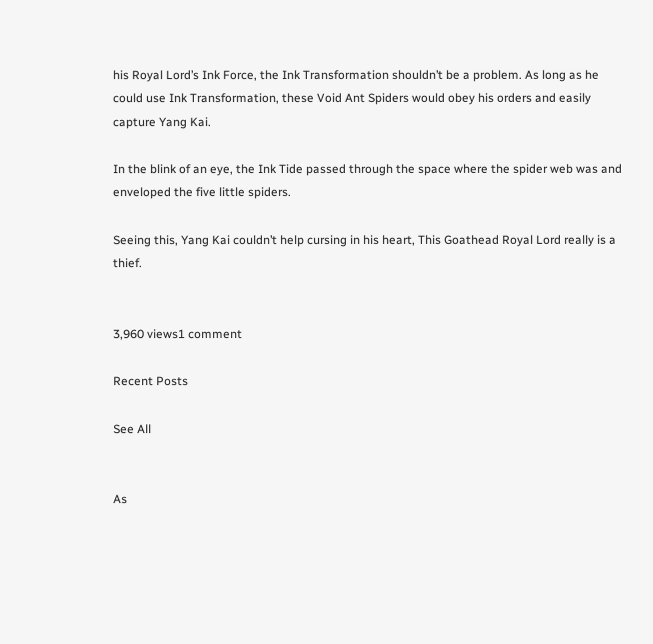his Royal Lord’s Ink Force, the Ink Transformation shouldn’t be a problem. As long as he could use Ink Transformation, these Void Ant Spiders would obey his orders and easily capture Yang Kai.

In the blink of an eye, the Ink Tide passed through the space where the spider web was and enveloped the five little spiders.

Seeing this, Yang Kai couldn’t help cursing in his heart, This Goathead Royal Lord really is a thief.


3,960 views1 comment

Recent Posts

See All


As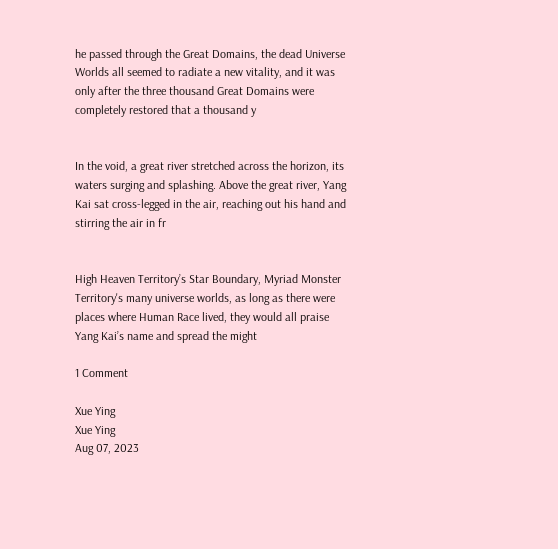he passed through the Great Domains, the dead Universe Worlds all seemed to radiate a new vitality, and it was only after the three thousand Great Domains were completely restored that a thousand y


In the void, a great river stretched across the horizon, its waters surging and splashing. Above the great river, Yang Kai sat cross-legged in the air, reaching out his hand and stirring the air in fr


High Heaven Territory’s Star Boundary, Myriad Monster Territory's many universe worlds, as long as there were places where Human Race lived, they would all praise Yang Kai’s name and spread the might

1 Comment

Xue Ying
Xue Ying
Aug 07, 2023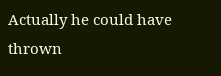Actually he could have thrown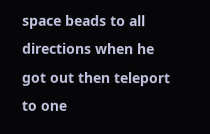space beads to all directions when he got out then teleport to one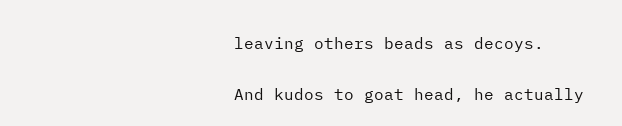leaving others beads as decoys.

And kudos to goat head, he actually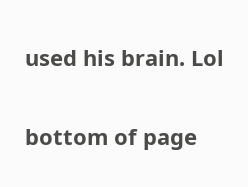used his brain. Lol

bottom of page